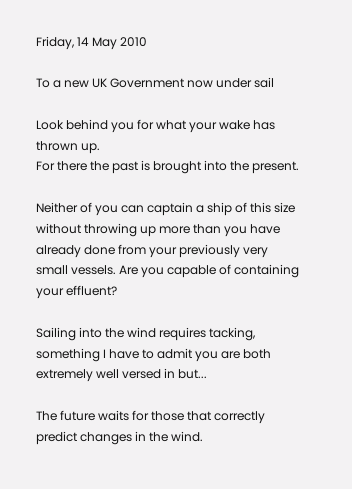Friday, 14 May 2010

To a new UK Government now under sail

Look behind you for what your wake has thrown up.
For there the past is brought into the present.

Neither of you can captain a ship of this size without throwing up more than you have already done from your previously very small vessels. Are you capable of containing your effluent?

Sailing into the wind requires tacking, something I have to admit you are both extremely well versed in but...

The future waits for those that correctly predict changes in the wind.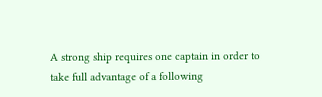A strong ship requires one captain in order to take full advantage of a following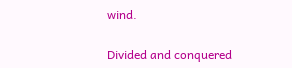wind.

Divided and conquered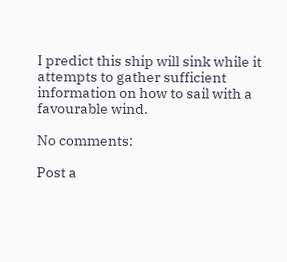I predict this ship will sink while it attempts to gather sufficient information on how to sail with a favourable wind.

No comments:

Post a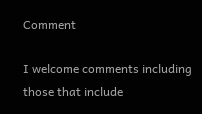Comment

I welcome comments including those that include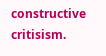constructive critisism.